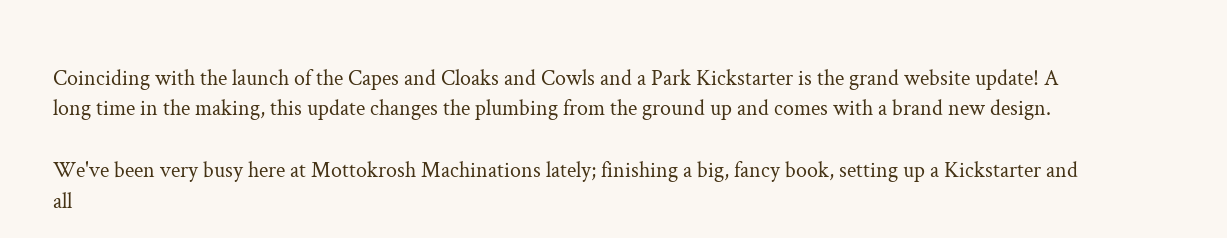Coinciding with the launch of the Capes and Cloaks and Cowls and a Park Kickstarter is the grand website update! A long time in the making, this update changes the plumbing from the ground up and comes with a brand new design.

We've been very busy here at Mottokrosh Machinations lately; finishing a big, fancy book, setting up a Kickstarter and all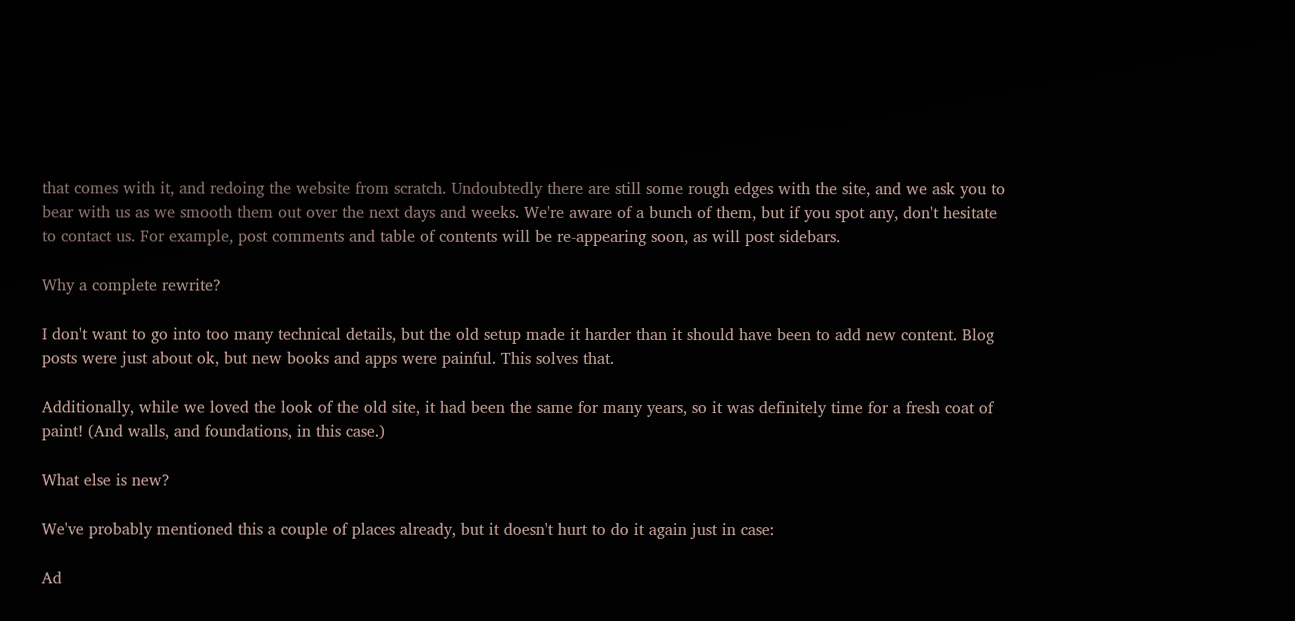that comes with it, and redoing the website from scratch. Undoubtedly there are still some rough edges with the site, and we ask you to bear with us as we smooth them out over the next days and weeks. We're aware of a bunch of them, but if you spot any, don't hesitate to contact us. For example, post comments and table of contents will be re-appearing soon, as will post sidebars.

Why a complete rewrite?

I don't want to go into too many technical details, but the old setup made it harder than it should have been to add new content. Blog posts were just about ok, but new books and apps were painful. This solves that.

Additionally, while we loved the look of the old site, it had been the same for many years, so it was definitely time for a fresh coat of paint! (And walls, and foundations, in this case.)

What else is new?

We've probably mentioned this a couple of places already, but it doesn't hurt to do it again just in case:

Ad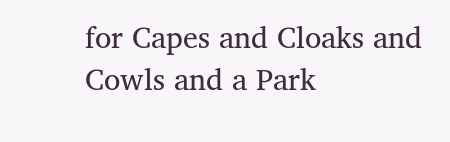for Capes and Cloaks and Cowls and a Park